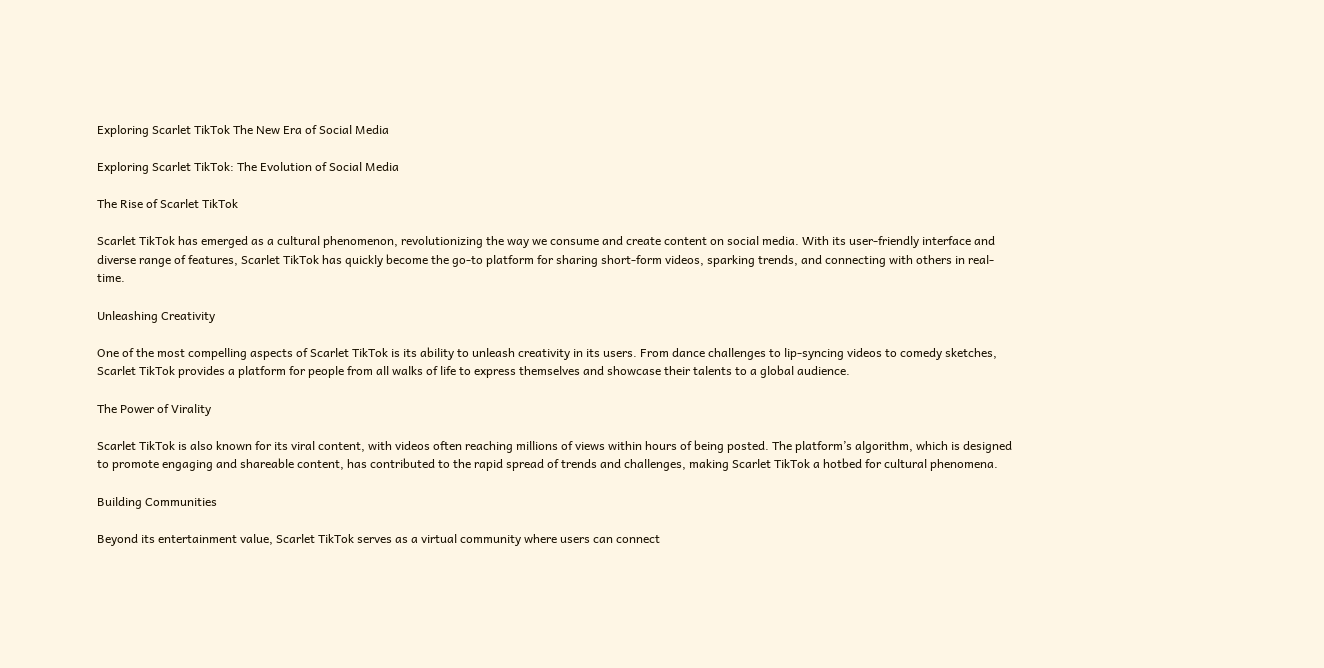Exploring Scarlet TikTok The New Era of Social Media

Exploring Scarlet TikTok: The Evolution of Social Media

The Rise of Scarlet TikTok

Scarlet TikTok has emerged as a cultural phenomenon, revolutionizing the way we consume and create content on social media. With its user-friendly interface and diverse range of features, Scarlet TikTok has quickly become the go-to platform for sharing short-form videos, sparking trends, and connecting with others in real-time.

Unleashing Creativity

One of the most compelling aspects of Scarlet TikTok is its ability to unleash creativity in its users. From dance challenges to lip-syncing videos to comedy sketches, Scarlet TikTok provides a platform for people from all walks of life to express themselves and showcase their talents to a global audience.

The Power of Virality

Scarlet TikTok is also known for its viral content, with videos often reaching millions of views within hours of being posted. The platform’s algorithm, which is designed to promote engaging and shareable content, has contributed to the rapid spread of trends and challenges, making Scarlet TikTok a hotbed for cultural phenomena.

Building Communities

Beyond its entertainment value, Scarlet TikTok serves as a virtual community where users can connect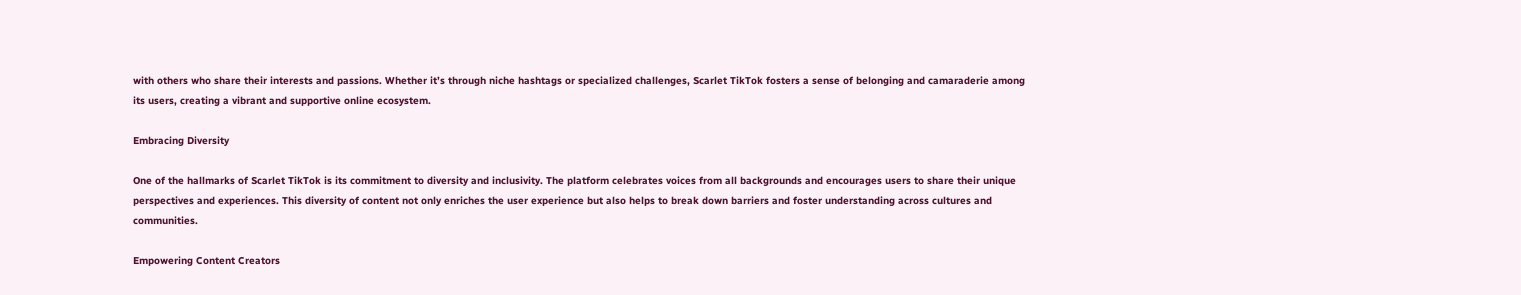with others who share their interests and passions. Whether it’s through niche hashtags or specialized challenges, Scarlet TikTok fosters a sense of belonging and camaraderie among its users, creating a vibrant and supportive online ecosystem.

Embracing Diversity

One of the hallmarks of Scarlet TikTok is its commitment to diversity and inclusivity. The platform celebrates voices from all backgrounds and encourages users to share their unique perspectives and experiences. This diversity of content not only enriches the user experience but also helps to break down barriers and foster understanding across cultures and communities.

Empowering Content Creators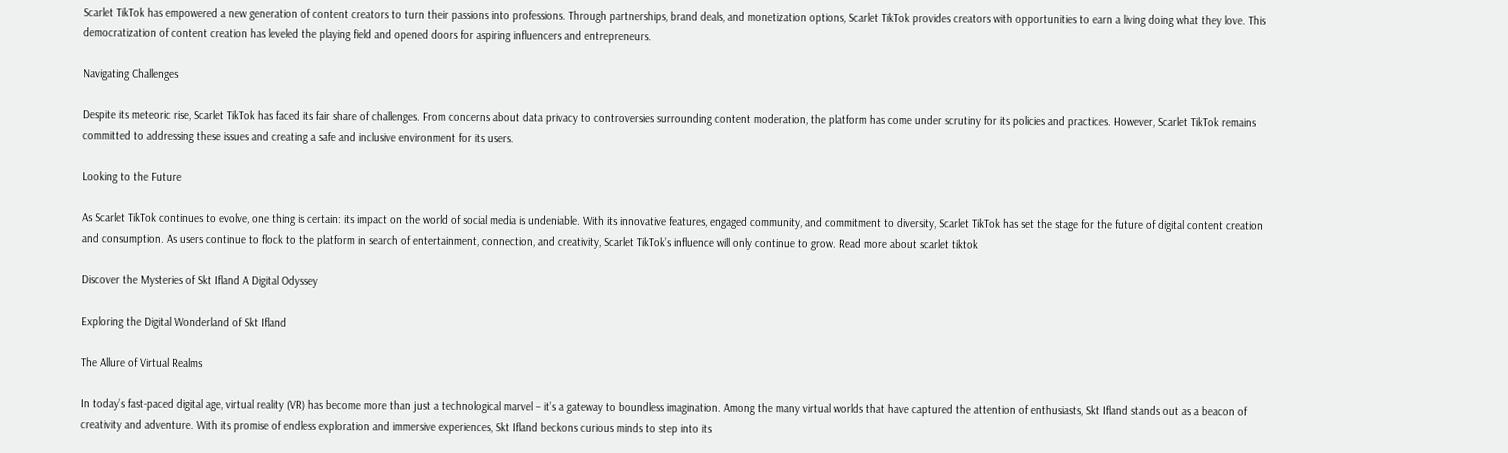Scarlet TikTok has empowered a new generation of content creators to turn their passions into professions. Through partnerships, brand deals, and monetization options, Scarlet TikTok provides creators with opportunities to earn a living doing what they love. This democratization of content creation has leveled the playing field and opened doors for aspiring influencers and entrepreneurs.

Navigating Challenges

Despite its meteoric rise, Scarlet TikTok has faced its fair share of challenges. From concerns about data privacy to controversies surrounding content moderation, the platform has come under scrutiny for its policies and practices. However, Scarlet TikTok remains committed to addressing these issues and creating a safe and inclusive environment for its users.

Looking to the Future

As Scarlet TikTok continues to evolve, one thing is certain: its impact on the world of social media is undeniable. With its innovative features, engaged community, and commitment to diversity, Scarlet TikTok has set the stage for the future of digital content creation and consumption. As users continue to flock to the platform in search of entertainment, connection, and creativity, Scarlet TikTok’s influence will only continue to grow. Read more about scarlet tiktok

Discover the Mysteries of Skt Ifland A Digital Odyssey

Exploring the Digital Wonderland of Skt Ifland

The Allure of Virtual Realms

In today’s fast-paced digital age, virtual reality (VR) has become more than just a technological marvel – it’s a gateway to boundless imagination. Among the many virtual worlds that have captured the attention of enthusiasts, Skt Ifland stands out as a beacon of creativity and adventure. With its promise of endless exploration and immersive experiences, Skt Ifland beckons curious minds to step into its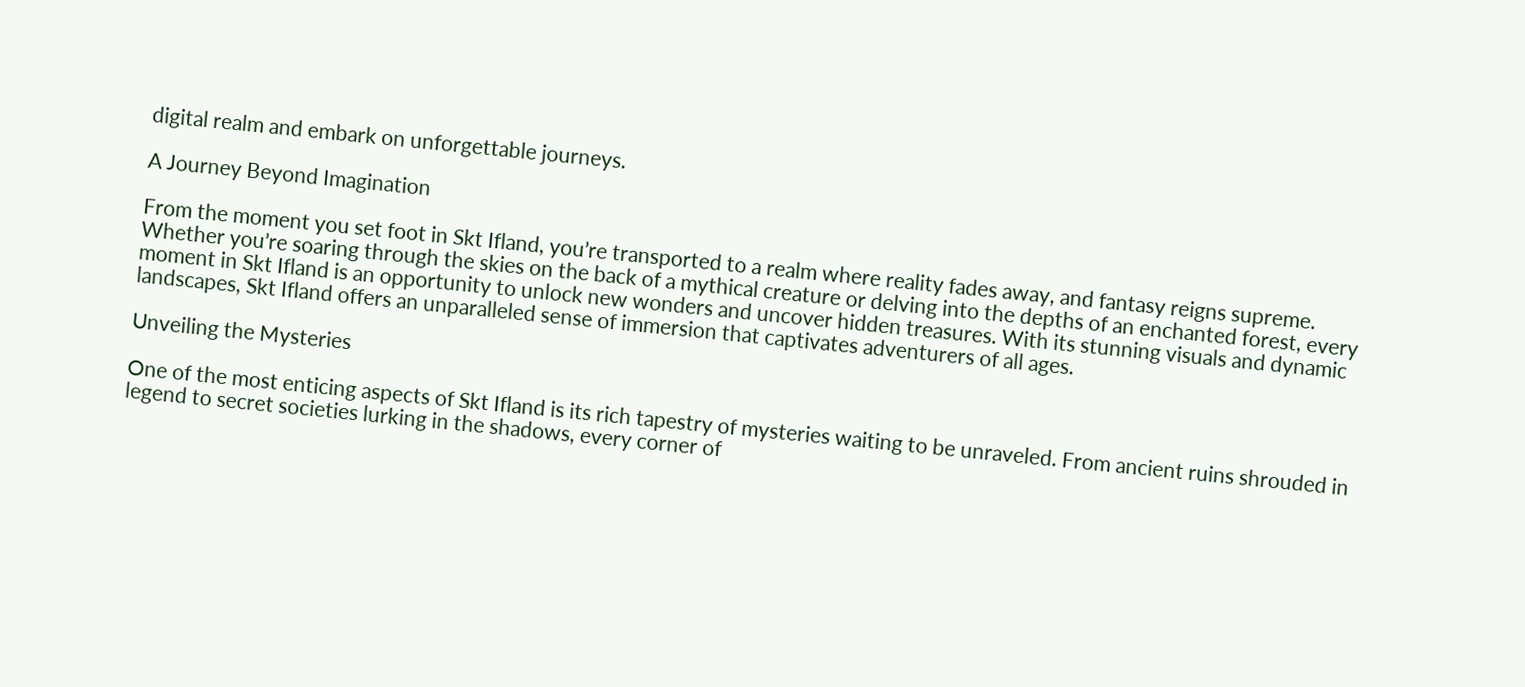digital realm and embark on unforgettable journeys.

A Journey Beyond Imagination

From the moment you set foot in Skt Ifland, you’re transported to a realm where reality fades away, and fantasy reigns supreme. Whether you’re soaring through the skies on the back of a mythical creature or delving into the depths of an enchanted forest, every moment in Skt Ifland is an opportunity to unlock new wonders and uncover hidden treasures. With its stunning visuals and dynamic landscapes, Skt Ifland offers an unparalleled sense of immersion that captivates adventurers of all ages.

Unveiling the Mysteries

One of the most enticing aspects of Skt Ifland is its rich tapestry of mysteries waiting to be unraveled. From ancient ruins shrouded in legend to secret societies lurking in the shadows, every corner of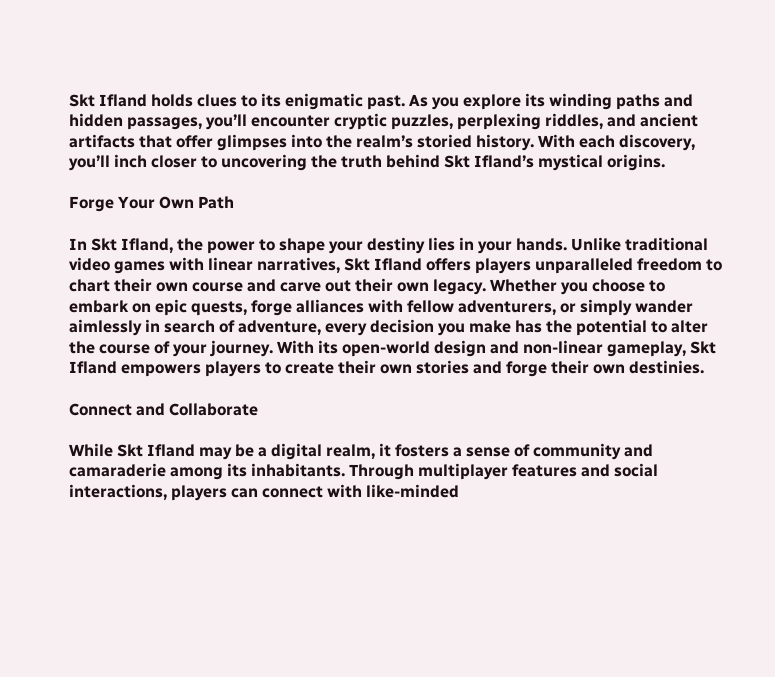Skt Ifland holds clues to its enigmatic past. As you explore its winding paths and hidden passages, you’ll encounter cryptic puzzles, perplexing riddles, and ancient artifacts that offer glimpses into the realm’s storied history. With each discovery, you’ll inch closer to uncovering the truth behind Skt Ifland’s mystical origins.

Forge Your Own Path

In Skt Ifland, the power to shape your destiny lies in your hands. Unlike traditional video games with linear narratives, Skt Ifland offers players unparalleled freedom to chart their own course and carve out their own legacy. Whether you choose to embark on epic quests, forge alliances with fellow adventurers, or simply wander aimlessly in search of adventure, every decision you make has the potential to alter the course of your journey. With its open-world design and non-linear gameplay, Skt Ifland empowers players to create their own stories and forge their own destinies.

Connect and Collaborate

While Skt Ifland may be a digital realm, it fosters a sense of community and camaraderie among its inhabitants. Through multiplayer features and social interactions, players can connect with like-minded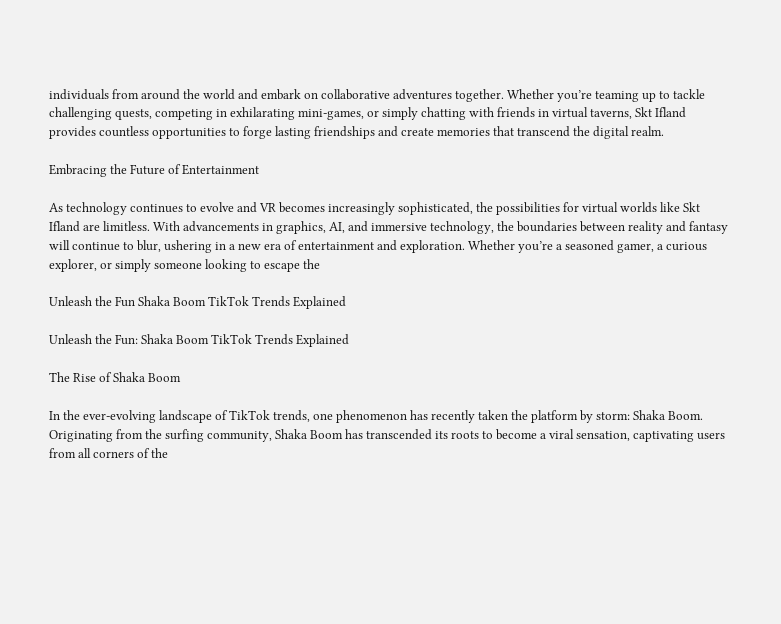individuals from around the world and embark on collaborative adventures together. Whether you’re teaming up to tackle challenging quests, competing in exhilarating mini-games, or simply chatting with friends in virtual taverns, Skt Ifland provides countless opportunities to forge lasting friendships and create memories that transcend the digital realm.

Embracing the Future of Entertainment

As technology continues to evolve and VR becomes increasingly sophisticated, the possibilities for virtual worlds like Skt Ifland are limitless. With advancements in graphics, AI, and immersive technology, the boundaries between reality and fantasy will continue to blur, ushering in a new era of entertainment and exploration. Whether you’re a seasoned gamer, a curious explorer, or simply someone looking to escape the

Unleash the Fun Shaka Boom TikTok Trends Explained

Unleash the Fun: Shaka Boom TikTok Trends Explained

The Rise of Shaka Boom

In the ever-evolving landscape of TikTok trends, one phenomenon has recently taken the platform by storm: Shaka Boom. Originating from the surfing community, Shaka Boom has transcended its roots to become a viral sensation, captivating users from all corners of the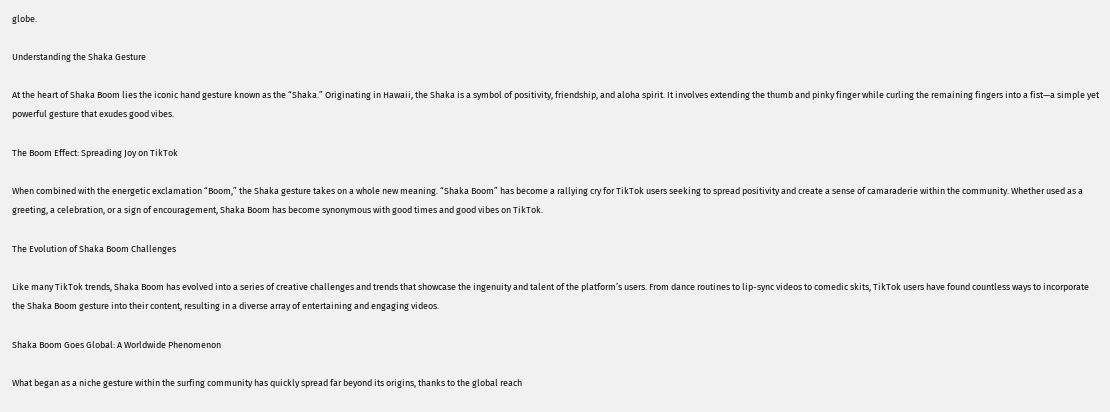globe.

Understanding the Shaka Gesture

At the heart of Shaka Boom lies the iconic hand gesture known as the “Shaka.” Originating in Hawaii, the Shaka is a symbol of positivity, friendship, and aloha spirit. It involves extending the thumb and pinky finger while curling the remaining fingers into a fist—a simple yet powerful gesture that exudes good vibes.

The Boom Effect: Spreading Joy on TikTok

When combined with the energetic exclamation “Boom,” the Shaka gesture takes on a whole new meaning. “Shaka Boom” has become a rallying cry for TikTok users seeking to spread positivity and create a sense of camaraderie within the community. Whether used as a greeting, a celebration, or a sign of encouragement, Shaka Boom has become synonymous with good times and good vibes on TikTok.

The Evolution of Shaka Boom Challenges

Like many TikTok trends, Shaka Boom has evolved into a series of creative challenges and trends that showcase the ingenuity and talent of the platform’s users. From dance routines to lip-sync videos to comedic skits, TikTok users have found countless ways to incorporate the Shaka Boom gesture into their content, resulting in a diverse array of entertaining and engaging videos.

Shaka Boom Goes Global: A Worldwide Phenomenon

What began as a niche gesture within the surfing community has quickly spread far beyond its origins, thanks to the global reach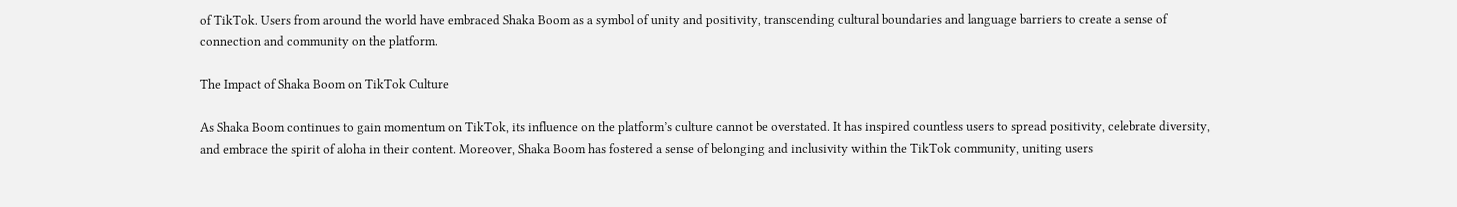of TikTok. Users from around the world have embraced Shaka Boom as a symbol of unity and positivity, transcending cultural boundaries and language barriers to create a sense of connection and community on the platform.

The Impact of Shaka Boom on TikTok Culture

As Shaka Boom continues to gain momentum on TikTok, its influence on the platform’s culture cannot be overstated. It has inspired countless users to spread positivity, celebrate diversity, and embrace the spirit of aloha in their content. Moreover, Shaka Boom has fostered a sense of belonging and inclusivity within the TikTok community, uniting users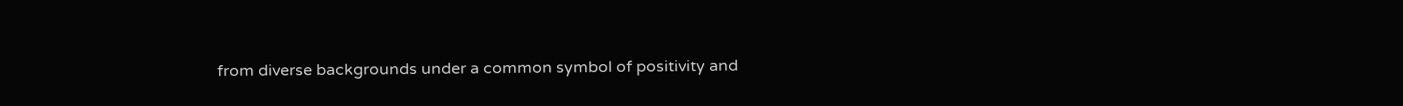from diverse backgrounds under a common symbol of positivity and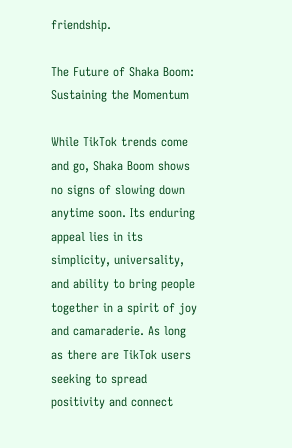friendship.

The Future of Shaka Boom: Sustaining the Momentum

While TikTok trends come and go, Shaka Boom shows no signs of slowing down anytime soon. Its enduring appeal lies in its simplicity, universality, and ability to bring people together in a spirit of joy and camaraderie. As long as there are TikTok users seeking to spread positivity and connect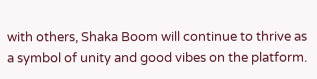with others, Shaka Boom will continue to thrive as a symbol of unity and good vibes on the platform.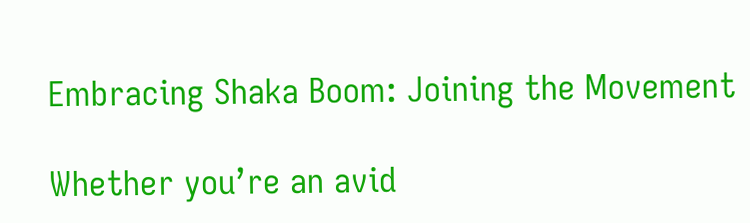Embracing Shaka Boom: Joining the Movement

Whether you’re an avid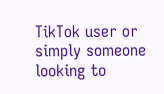TikTok user or simply someone looking to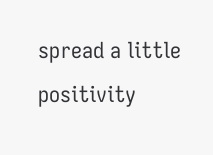spread a little positivity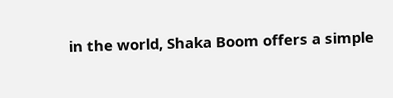in the world, Shaka Boom offers a simple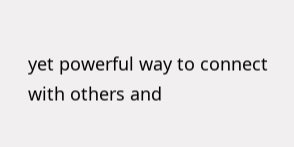yet powerful way to connect with others and